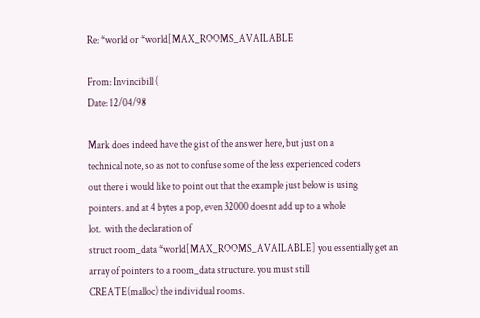Re: *world or *world[MAX_ROOMS_AVAILABLE

From: Invincibill (
Date: 12/04/98

Mark does indeed have the gist of the answer here, but just on a
technical note, so as not to confuse some of the less experienced coders
out there i would like to point out that the example just below is using
pointers. and at 4 bytes a pop, even 32000 doesnt add up to a whole
lot.  with the declaration of
struct room_data *world[MAX_ROOMS_AVAILABLE] you essentially get an
array of pointers to a room_data structure. you must still
CREATE(malloc) the individual rooms.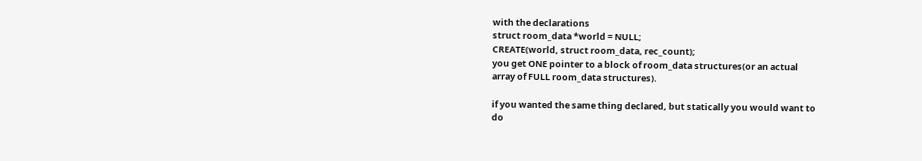with the declarations
struct room_data *world = NULL;
CREATE(world, struct room_data, rec_count);
you get ONE pointer to a block of room_data structures(or an actual
array of FULL room_data structures).

if you wanted the same thing declared, but statically you would want to
do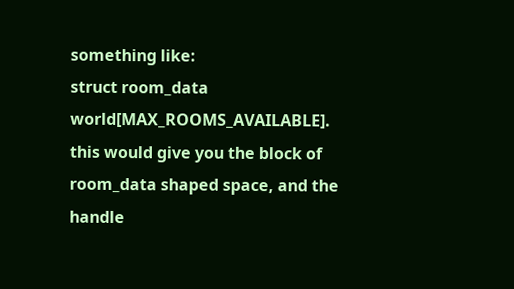something like:
struct room_data world[MAX_ROOMS_AVAILABLE].
this would give you the block of room_data shaped space, and the handle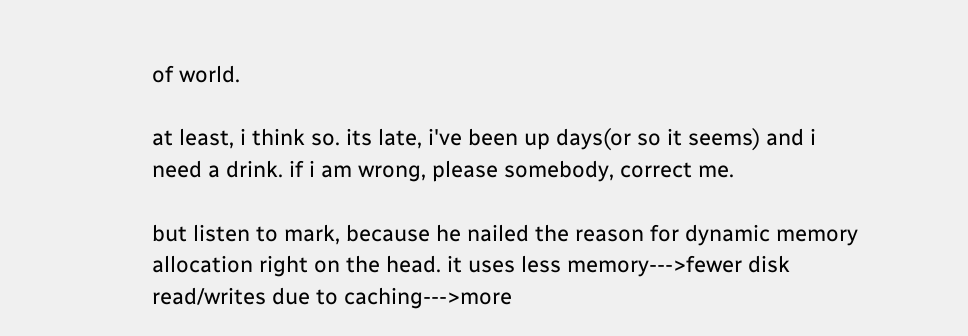of world.

at least, i think so. its late, i've been up days(or so it seems) and i
need a drink. if i am wrong, please somebody, correct me.

but listen to mark, because he nailed the reason for dynamic memory
allocation right on the head. it uses less memory--->fewer disk
read/writes due to caching--->more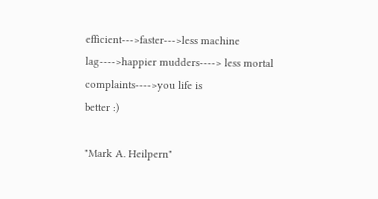efficient--->faster--->less machine
lag---->happier mudders----> less mortal complaints---->you life is
better :)

"Mark A. Heilpern"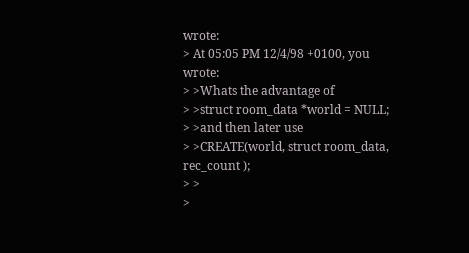wrote:
> At 05:05 PM 12/4/98 +0100, you wrote:
> >Whats the advantage of
> >struct room_data *world = NULL;
> >and then later use
> >CREATE(world, struct room_data, rec_count );
> >
>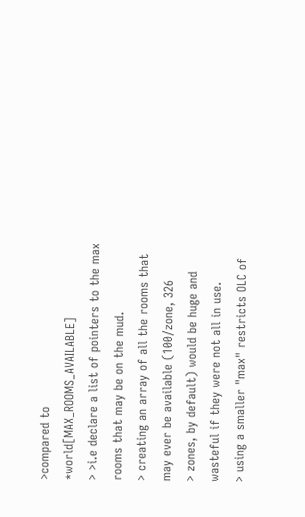>compared to *world[MAX_ROOMS_AVAILABLE]
> >i.e declare a list of pointers to the max rooms that may be on the mud.
> creating an array of all the rooms that may ever be available (100/zone, 326
> zones, by default) would be huge and wasteful if they were not all in use.
> using a smaller "max" restricts OLC of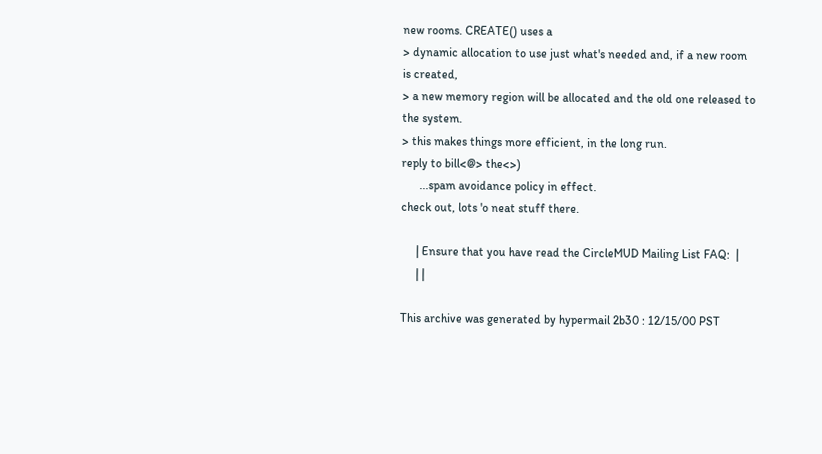new rooms. CREATE() uses a
> dynamic allocation to use just what's needed and, if a new room is created,
> a new memory region will be allocated and the old one released to the system.
> this makes things more efficient, in the long run.
reply to bill<@> the<>)
      ...spam avoidance policy in effect.
check out, lots 'o neat stuff there.

     | Ensure that you have read the CircleMUD Mailing List FAQ:  |
     | |

This archive was generated by hypermail 2b30 : 12/15/00 PST